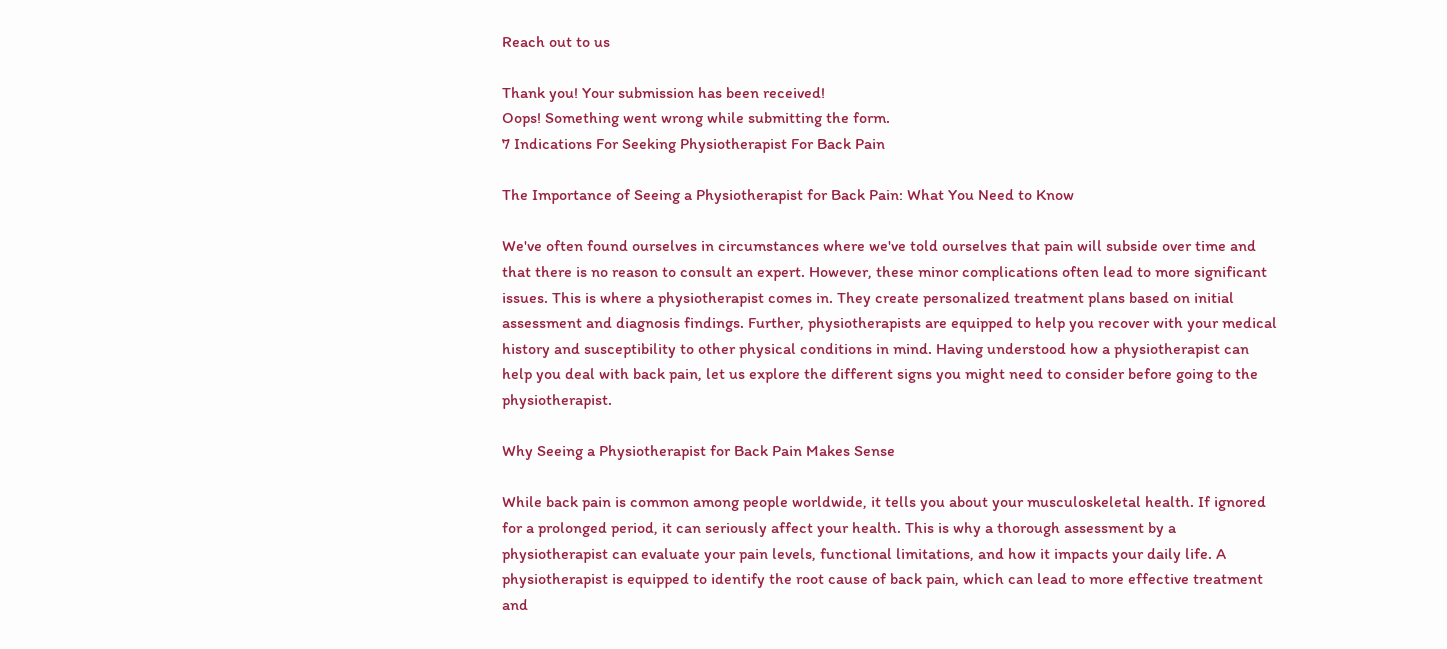Reach out to us

Thank you! Your submission has been received!
Oops! Something went wrong while submitting the form.
7 Indications For Seeking Physiotherapist For Back Pain

The Importance of Seeing a Physiotherapist for Back Pain: What You Need to Know

We've often found ourselves in circumstances where we've told ourselves that pain will subside over time and that there is no reason to consult an expert. However, these minor complications often lead to more significant issues. This is where a physiotherapist comes in. They create personalized treatment plans based on initial assessment and diagnosis findings. Further, physiotherapists are equipped to help you recover with your medical history and susceptibility to other physical conditions in mind. Having understood how a physiotherapist can help you deal with back pain, let us explore the different signs you might need to consider before going to the physiotherapist.

Why Seeing a Physiotherapist for Back Pain Makes Sense

While back pain is common among people worldwide, it tells you about your musculoskeletal health. If ignored for a prolonged period, it can seriously affect your health. This is why a thorough assessment by a physiotherapist can evaluate your pain levels, functional limitations, and how it impacts your daily life. A physiotherapist is equipped to identify the root cause of back pain, which can lead to more effective treatment and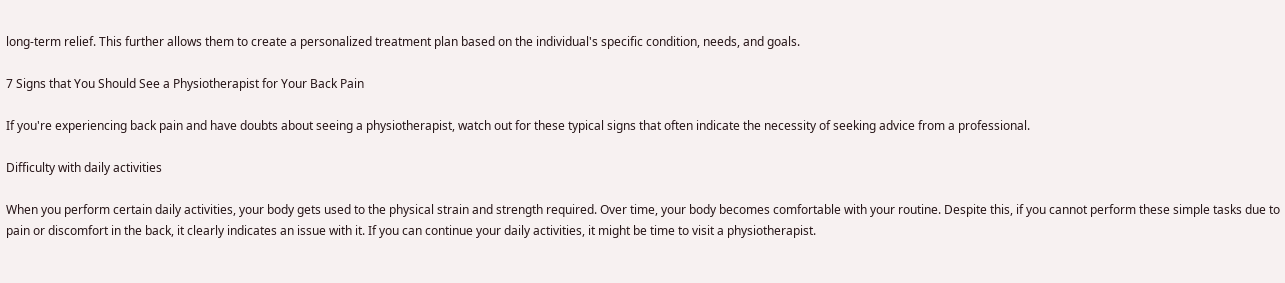long-term relief. This further allows them to create a personalized treatment plan based on the individual's specific condition, needs, and goals.

7 Signs that You Should See a Physiotherapist for Your Back Pain

If you're experiencing back pain and have doubts about seeing a physiotherapist, watch out for these typical signs that often indicate the necessity of seeking advice from a professional.

Difficulty with daily activities

When you perform certain daily activities, your body gets used to the physical strain and strength required. Over time, your body becomes comfortable with your routine. Despite this, if you cannot perform these simple tasks due to pain or discomfort in the back, it clearly indicates an issue with it. If you can continue your daily activities, it might be time to visit a physiotherapist.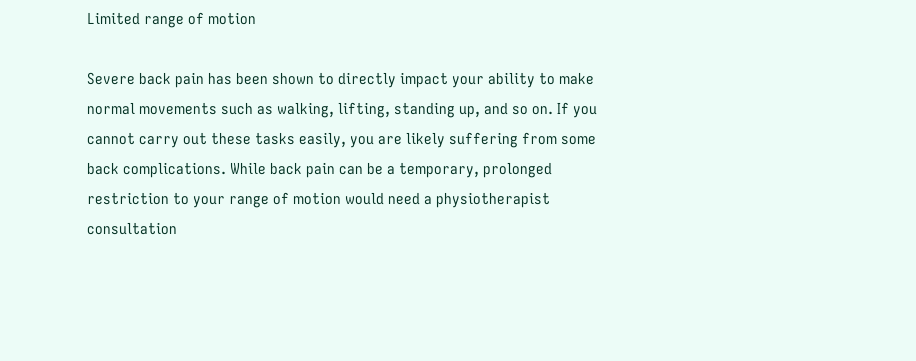Limited range of motion

Severe back pain has been shown to directly impact your ability to make normal movements such as walking, lifting, standing up, and so on. If you cannot carry out these tasks easily, you are likely suffering from some back complications. While back pain can be a temporary, prolonged restriction to your range of motion would need a physiotherapist consultation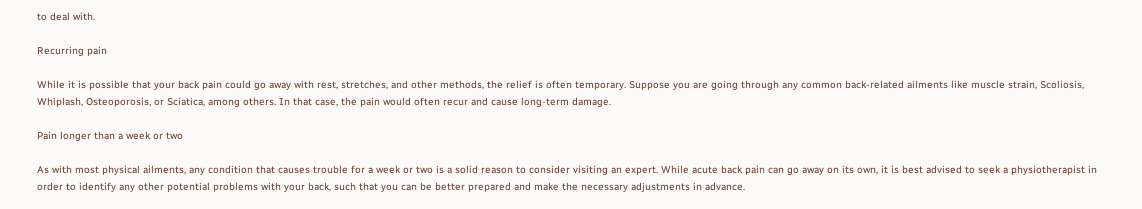to deal with.

Recurring pain

While it is possible that your back pain could go away with rest, stretches, and other methods, the relief is often temporary. Suppose you are going through any common back-related ailments like muscle strain, Scoliosis, Whiplash, Osteoporosis, or Sciatica, among others. In that case, the pain would often recur and cause long-term damage.

Pain longer than a week or two

As with most physical ailments, any condition that causes trouble for a week or two is a solid reason to consider visiting an expert. While acute back pain can go away on its own, it is best advised to seek a physiotherapist in order to identify any other potential problems with your back, such that you can be better prepared and make the necessary adjustments in advance.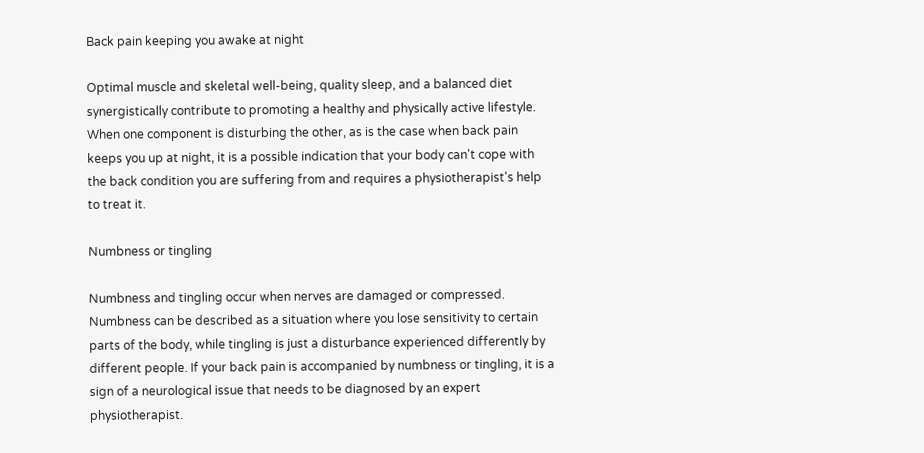Back pain keeping you awake at night

Optimal muscle and skeletal well-being, quality sleep, and a balanced diet synergistically contribute to promoting a healthy and physically active lifestyle. When one component is disturbing the other, as is the case when back pain keeps you up at night, it is a possible indication that your body can't cope with the back condition you are suffering from and requires a physiotherapist's help to treat it.

Numbness or tingling

Numbness and tingling occur when nerves are damaged or compressed. Numbness can be described as a situation where you lose sensitivity to certain parts of the body, while tingling is just a disturbance experienced differently by different people. If your back pain is accompanied by numbness or tingling, it is a sign of a neurological issue that needs to be diagnosed by an expert physiotherapist.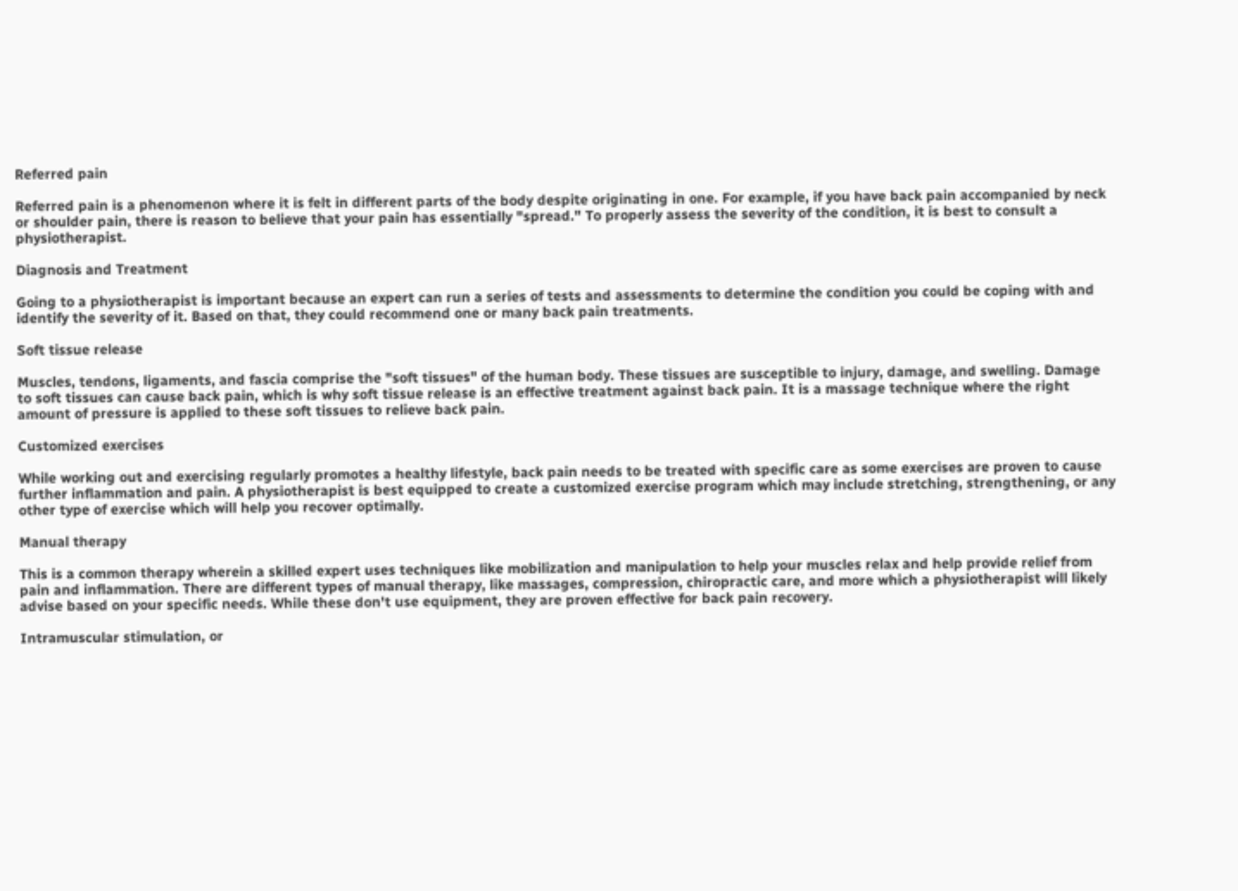Referred pain

Referred pain is a phenomenon where it is felt in different parts of the body despite originating in one. For example, if you have back pain accompanied by neck or shoulder pain, there is reason to believe that your pain has essentially "spread." To properly assess the severity of the condition, it is best to consult a physiotherapist.

Diagnosis and Treatment

Going to a physiotherapist is important because an expert can run a series of tests and assessments to determine the condition you could be coping with and identify the severity of it. Based on that, they could recommend one or many back pain treatments.

Soft tissue release

Muscles, tendons, ligaments, and fascia comprise the "soft tissues" of the human body. These tissues are susceptible to injury, damage, and swelling. Damage to soft tissues can cause back pain, which is why soft tissue release is an effective treatment against back pain. It is a massage technique where the right amount of pressure is applied to these soft tissues to relieve back pain.

Customized exercises

While working out and exercising regularly promotes a healthy lifestyle, back pain needs to be treated with specific care as some exercises are proven to cause further inflammation and pain. A physiotherapist is best equipped to create a customized exercise program which may include stretching, strengthening, or any other type of exercise which will help you recover optimally.

Manual therapy

This is a common therapy wherein a skilled expert uses techniques like mobilization and manipulation to help your muscles relax and help provide relief from pain and inflammation. There are different types of manual therapy, like massages, compression, chiropractic care, and more which a physiotherapist will likely advise based on your specific needs. While these don't use equipment, they are proven effective for back pain recovery.

Intramuscular stimulation, or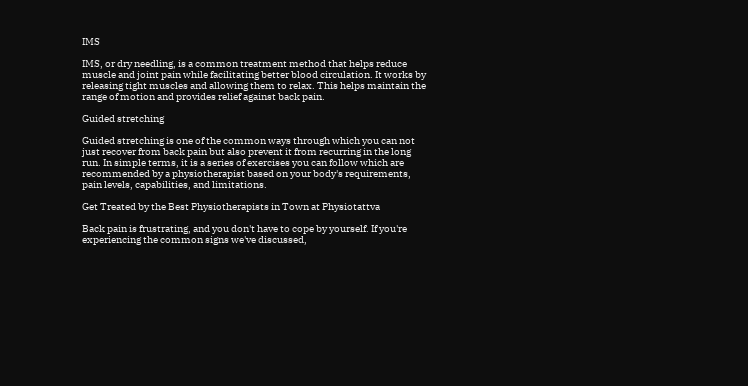IMS

IMS, or dry needling, is a common treatment method that helps reduce muscle and joint pain while facilitating better blood circulation. It works by releasing tight muscles and allowing them to relax. This helps maintain the range of motion and provides relief against back pain.

Guided stretching

Guided stretching is one of the common ways through which you can not just recover from back pain but also prevent it from recurring in the long run. In simple terms, it is a series of exercises you can follow which are recommended by a physiotherapist based on your body's requirements, pain levels, capabilities, and limitations.

Get Treated by the Best Physiotherapists in Town at Physiotattva

Back pain is frustrating, and you don't have to cope by yourself. If you're experiencing the common signs we've discussed,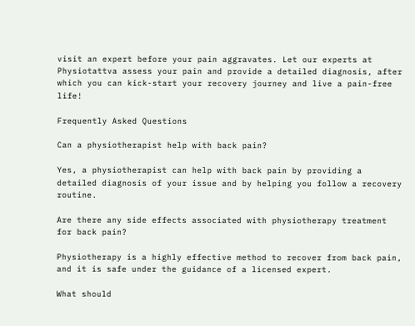visit an expert before your pain aggravates. Let our experts at Physiotattva assess your pain and provide a detailed diagnosis, after which you can kick-start your recovery journey and live a pain-free life!

Frequently Asked Questions

Can a physiotherapist help with back pain?

Yes, a physiotherapist can help with back pain by providing a detailed diagnosis of your issue and by helping you follow a recovery routine.

Are there any side effects associated with physiotherapy treatment for back pain?

Physiotherapy is a highly effective method to recover from back pain, and it is safe under the guidance of a licensed expert.

What should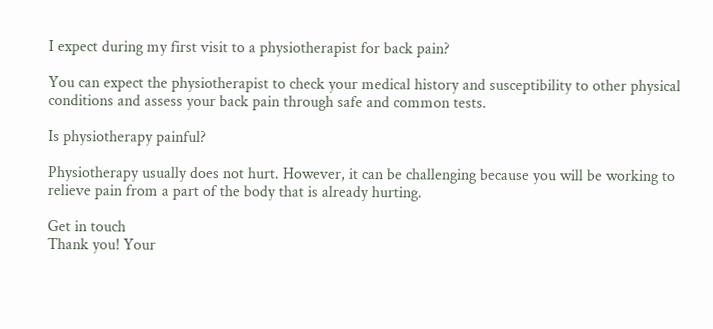I expect during my first visit to a physiotherapist for back pain?

You can expect the physiotherapist to check your medical history and susceptibility to other physical conditions and assess your back pain through safe and common tests.

Is physiotherapy painful?

Physiotherapy usually does not hurt. However, it can be challenging because you will be working to relieve pain from a part of the body that is already hurting.

Get in touch
Thank you! Your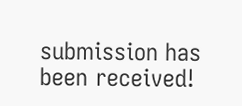submission has been received!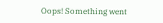Oops! Something went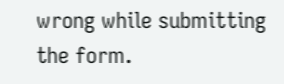wrong while submitting the form.